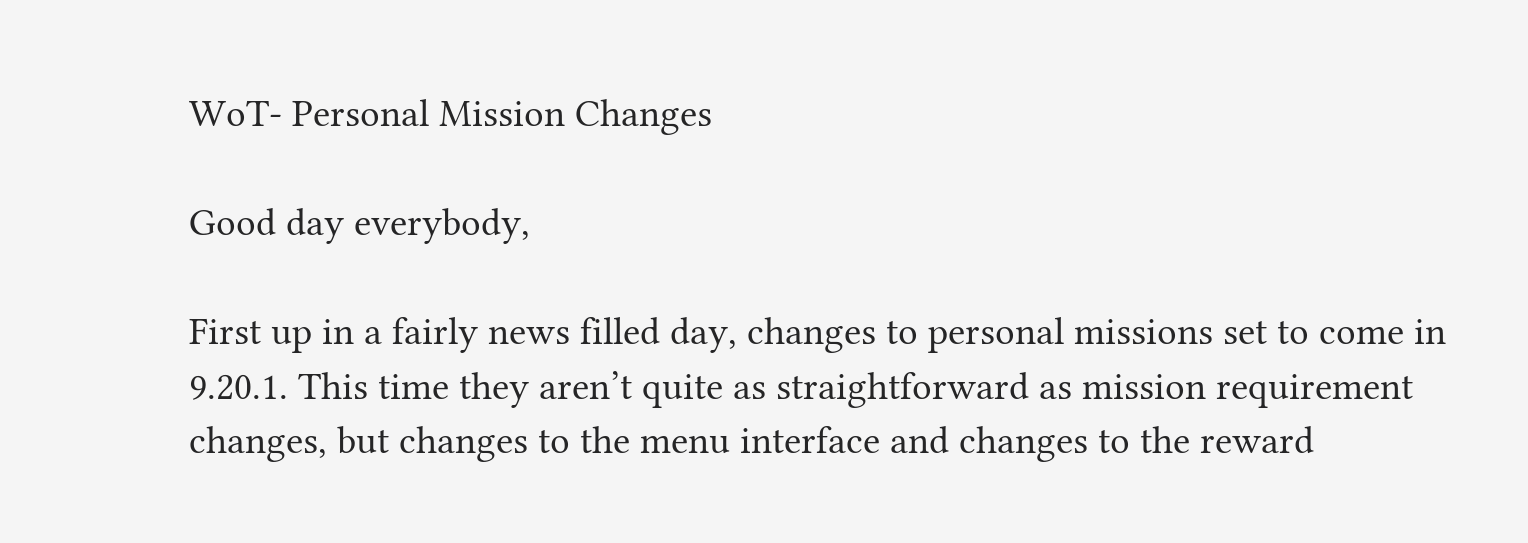WoT- Personal Mission Changes

Good day everybody,

First up in a fairly news filled day, changes to personal missions set to come in 9.20.1. This time they aren’t quite as straightforward as mission requirement changes, but changes to the menu interface and changes to the reward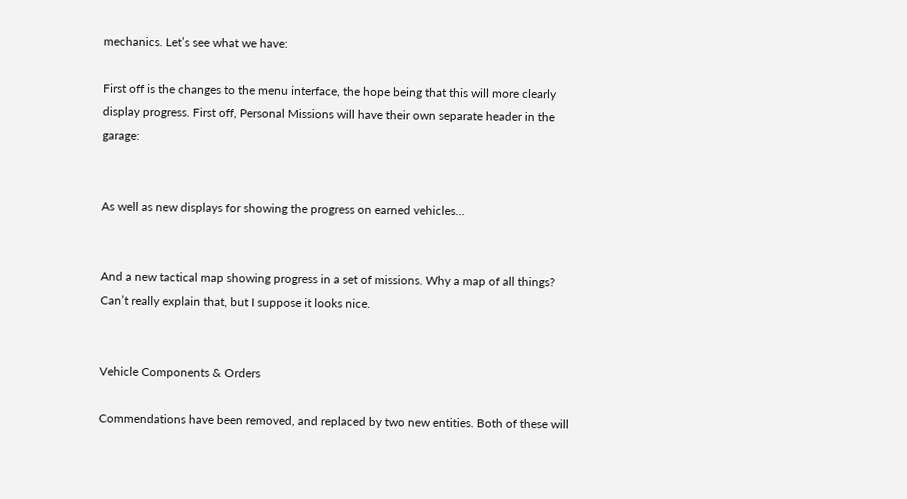mechanics. Let’s see what we have:

First off is the changes to the menu interface, the hope being that this will more clearly display progress. First off, Personal Missions will have their own separate header in the garage:


As well as new displays for showing the progress on earned vehicles…


And a new tactical map showing progress in a set of missions. Why a map of all things? Can’t really explain that, but I suppose it looks nice.


Vehicle Components & Orders

Commendations have been removed, and replaced by two new entities. Both of these will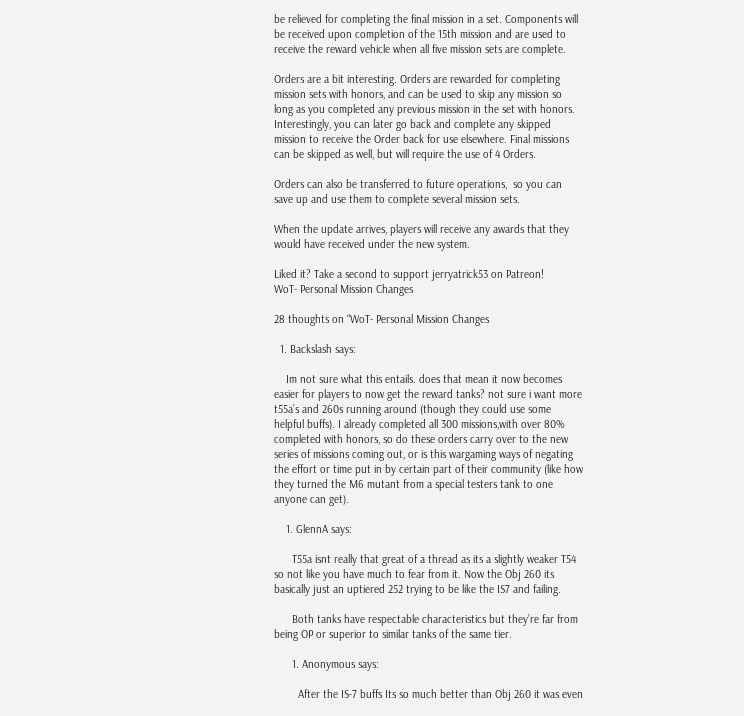be relieved for completing the final mission in a set. Components will be received upon completion of the 15th mission and are used to receive the reward vehicle when all five mission sets are complete.

Orders are a bit interesting. Orders are rewarded for completing mission sets with honors, and can be used to skip any mission so long as you completed any previous mission in the set with honors. Interestingly, you can later go back and complete any skipped mission to receive the Order back for use elsewhere. Final missions can be skipped as well, but will require the use of 4 Orders.

Orders can also be transferred to future operations,  so you can save up and use them to complete several mission sets.

When the update arrives, players will receive any awards that they would have received under the new system.

Liked it? Take a second to support jerryatrick53 on Patreon!
WoT- Personal Mission Changes

28 thoughts on “WoT- Personal Mission Changes

  1. Backslash says:

    Im not sure what this entails. does that mean it now becomes easier for players to now get the reward tanks? not sure i want more t55a’s and 260s running around (though they could use some helpful buffs). I already completed all 300 missions,with over 80% completed with honors, so do these orders carry over to the new series of missions coming out, or is this wargaming ways of negating the effort or time put in by certain part of their community (like how they turned the M6 mutant from a special testers tank to one anyone can get).

    1. GlennA says:

      T55a isnt really that great of a thread as its a slightly weaker T54 so not like you have much to fear from it. Now the Obj 260 its basically just an uptiered 252 trying to be like the IS7 and failing.

      Both tanks have respectable characteristics but they’re far from being OP or superior to similar tanks of the same tier.

      1. Anonymous says:

        After the IS-7 buffs Its so much better than Obj 260 it was even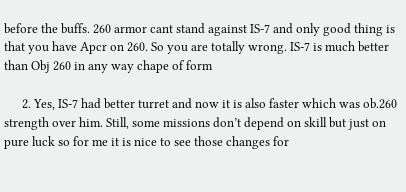before the buffs. 260 armor cant stand against IS-7 and only good thing is that you have Apcr on 260. So you are totally wrong. IS-7 is much better than Obj 260 in any way chape of form

      2. Yes, IS-7 had better turret and now it is also faster which was ob.260 strength over him. Still, some missions don’t depend on skill but just on pure luck so for me it is nice to see those changes for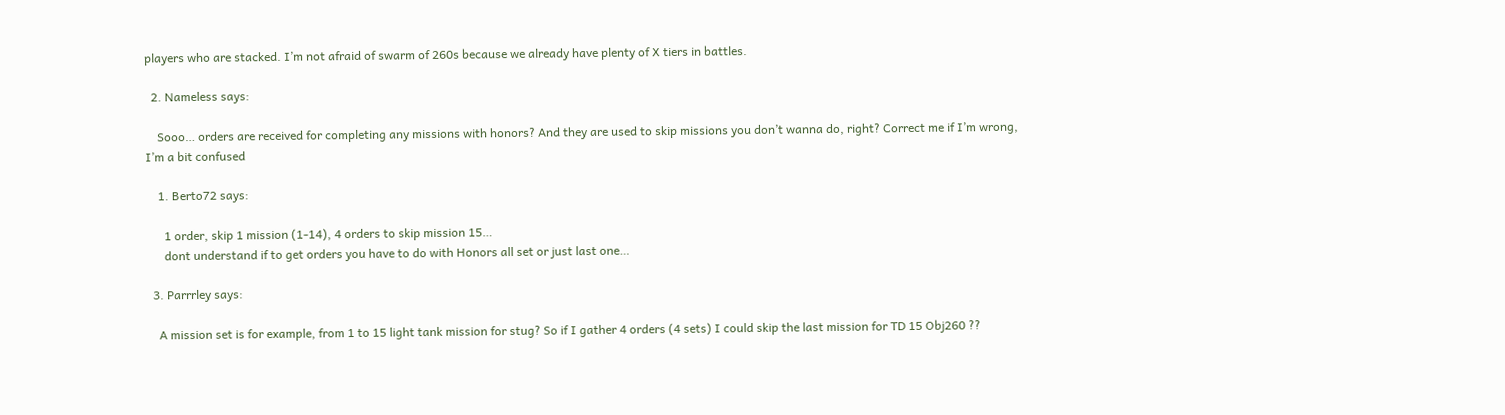players who are stacked. I’m not afraid of swarm of 260s because we already have plenty of X tiers in battles.

  2. Nameless says:

    Sooo… orders are received for completing any missions with honors? And they are used to skip missions you don’t wanna do, right? Correct me if I’m wrong, I’m a bit confused

    1. Berto72 says:

      1 order, skip 1 mission (1-14), 4 orders to skip mission 15…
      dont understand if to get orders you have to do with Honors all set or just last one…

  3. Parrrley says:

    A mission set is for example, from 1 to 15 light tank mission for stug? So if I gather 4 orders (4 sets) I could skip the last mission for TD 15 Obj260 ??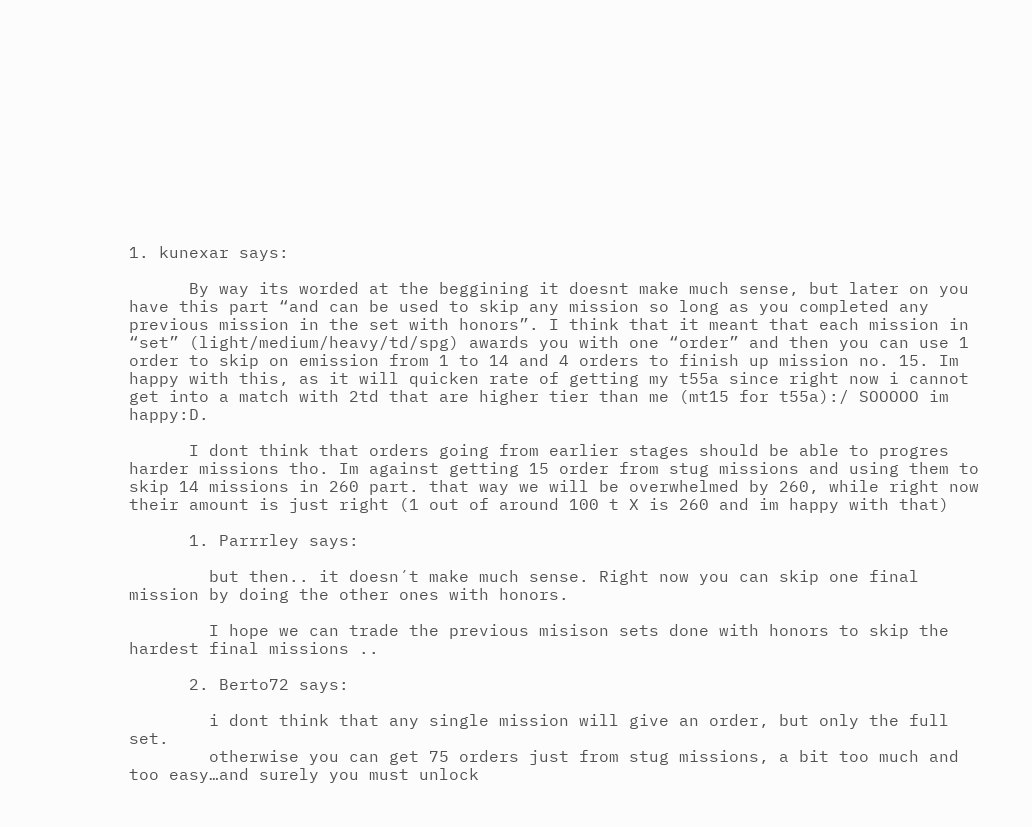1. kunexar says:

      By way its worded at the beggining it doesnt make much sense, but later on you have this part “and can be used to skip any mission so long as you completed any previous mission in the set with honors”. I think that it meant that each mission in “set” (light/medium/heavy/td/spg) awards you with one “order” and then you can use 1 order to skip on emission from 1 to 14 and 4 orders to finish up mission no. 15. Im happy with this, as it will quicken rate of getting my t55a since right now i cannot get into a match with 2td that are higher tier than me (mt15 for t55a):/ SOOOOO im happy:D.

      I dont think that orders going from earlier stages should be able to progres harder missions tho. Im against getting 15 order from stug missions and using them to skip 14 missions in 260 part. that way we will be overwhelmed by 260, while right now their amount is just right (1 out of around 100 t X is 260 and im happy with that)

      1. Parrrley says:

        but then.. it doesn´t make much sense. Right now you can skip one final mission by doing the other ones with honors.

        I hope we can trade the previous misison sets done with honors to skip the hardest final missions ..

      2. Berto72 says:

        i dont think that any single mission will give an order, but only the full set.
        otherwise you can get 75 orders just from stug missions, a bit too much and too easy…and surely you must unlock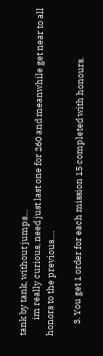tank by tank, without jumps…
        im really curious, need just last one for 260 and meanwhile get near to all honors to the previous….

      3. You get 1 order for each mission 15 completed with honours.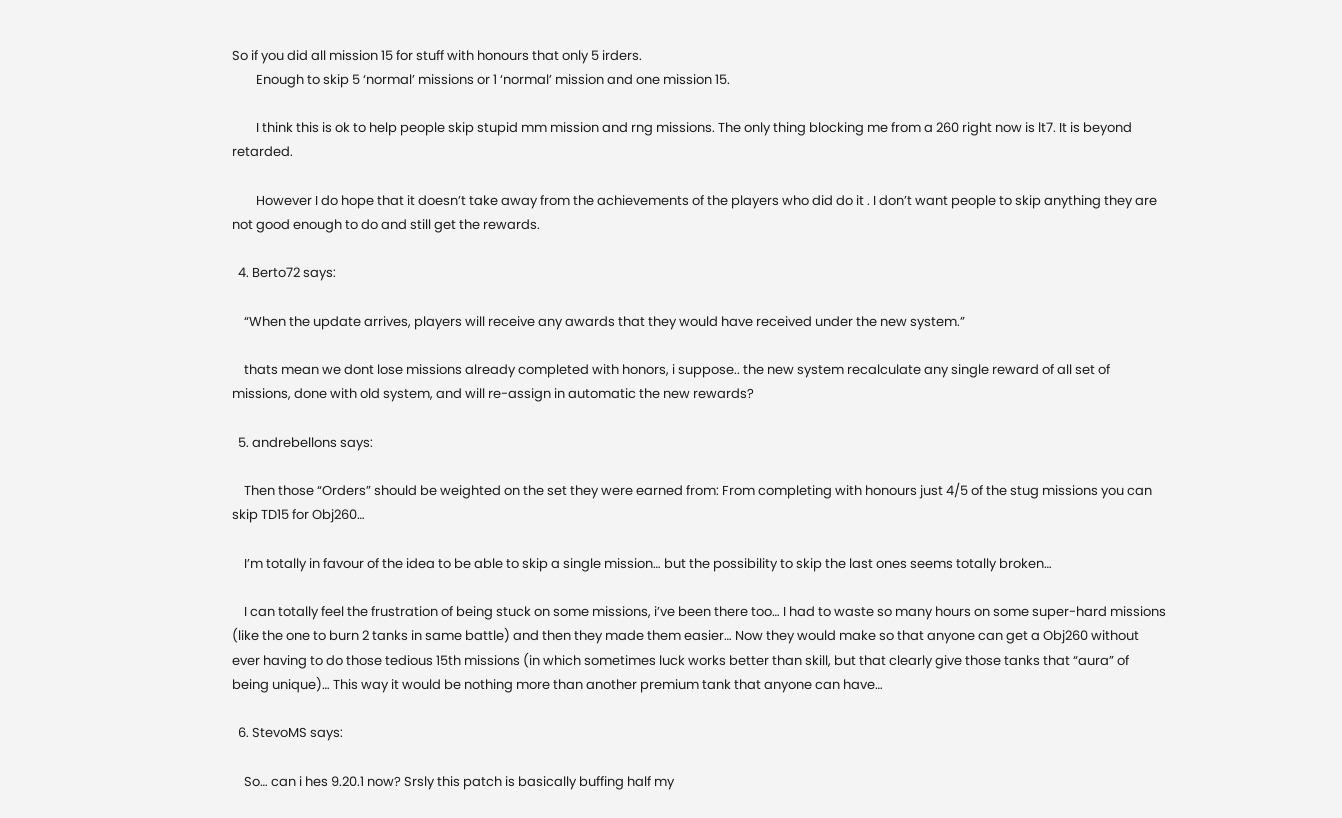So if you did all mission 15 for stuff with honours that only 5 irders.
        Enough to skip 5 ‘normal’ missions or 1 ‘normal’ mission and one mission 15.

        I think this is ok to help people skip stupid mm mission and rng missions. The only thing blocking me from a 260 right now is lt7. It is beyond retarded.

        However I do hope that it doesn’t take away from the achievements of the players who did do it . I don’t want people to skip anything they are not good enough to do and still get the rewards.

  4. Berto72 says:

    “When the update arrives, players will receive any awards that they would have received under the new system.”

    thats mean we dont lose missions already completed with honors, i suppose.. the new system recalculate any single reward of all set of missions, done with old system, and will re-assign in automatic the new rewards?

  5. andrebellons says:

    Then those “Orders” should be weighted on the set they were earned from: From completing with honours just 4/5 of the stug missions you can skip TD15 for Obj260…

    I’m totally in favour of the idea to be able to skip a single mission… but the possibility to skip the last ones seems totally broken…

    I can totally feel the frustration of being stuck on some missions, i’ve been there too… I had to waste so many hours on some super-hard missions (like the one to burn 2 tanks in same battle) and then they made them easier… Now they would make so that anyone can get a Obj260 without ever having to do those tedious 15th missions (in which sometimes luck works better than skill, but that clearly give those tanks that “aura” of being unique)… This way it would be nothing more than another premium tank that anyone can have…

  6. StevoMS says:

    So… can i hes 9.20.1 now? Srsly this patch is basically buffing half my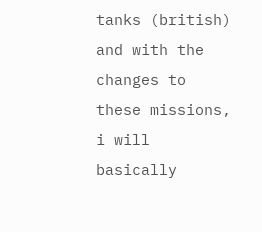tanks (british) and with the changes to these missions, i will basically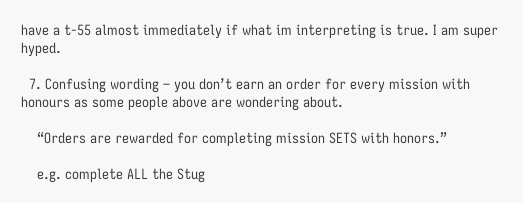have a t-55 almost immediately if what im interpreting is true. I am super hyped.

  7. Confusing wording – you don’t earn an order for every mission with honours as some people above are wondering about.

    “Orders are rewarded for completing mission SETS with honors.”

    e.g. complete ALL the Stug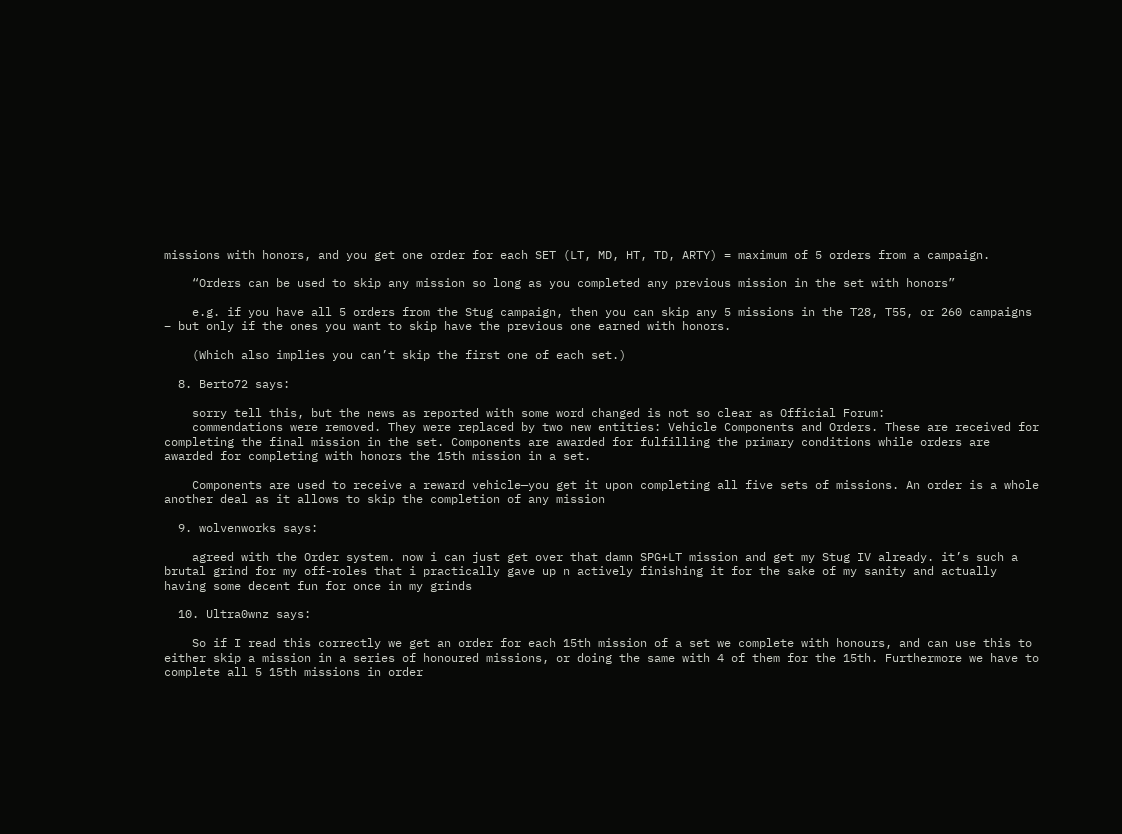missions with honors, and you get one order for each SET (LT, MD, HT, TD, ARTY) = maximum of 5 orders from a campaign.

    “Orders can be used to skip any mission so long as you completed any previous mission in the set with honors”

    e.g. if you have all 5 orders from the Stug campaign, then you can skip any 5 missions in the T28, T55, or 260 campaigns – but only if the ones you want to skip have the previous one earned with honors.

    (Which also implies you can’t skip the first one of each set.)

  8. Berto72 says:

    sorry tell this, but the news as reported with some word changed is not so clear as Official Forum:
    commendations were removed. They were replaced by two new entities: Vehicle Components and Orders. These are received for completing the final mission in the set. Components are awarded for fulfilling the primary conditions while orders are awarded for completing with honors the 15th mission in a set.

    Components are used to receive a reward vehicle—you get it upon completing all five sets of missions. An order is a whole another deal as it allows to skip the completion of any mission

  9. wolvenworks says:

    agreed with the Order system. now i can just get over that damn SPG+LT mission and get my Stug IV already. it’s such a brutal grind for my off-roles that i practically gave up n actively finishing it for the sake of my sanity and actually having some decent fun for once in my grinds

  10. Ultra0wnz says:

    So if I read this correctly we get an order for each 15th mission of a set we complete with honours, and can use this to either skip a mission in a series of honoured missions, or doing the same with 4 of them for the 15th. Furthermore we have to complete all 5 15th missions in order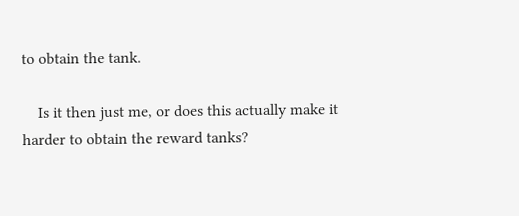to obtain the tank.

    Is it then just me, or does this actually make it harder to obtain the reward tanks?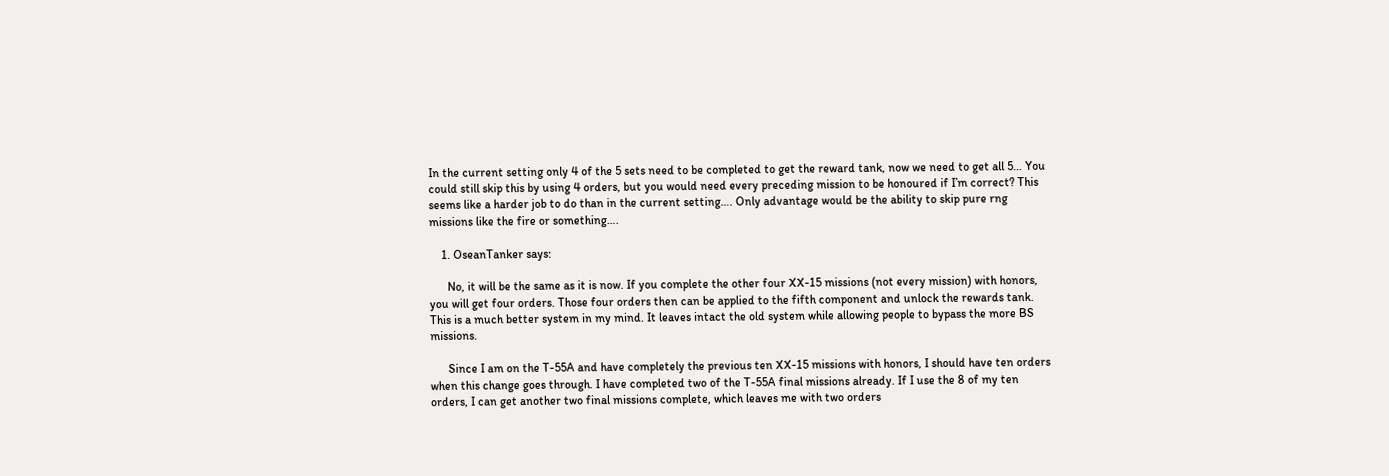In the current setting only 4 of the 5 sets need to be completed to get the reward tank, now we need to get all 5… You could still skip this by using 4 orders, but you would need every preceding mission to be honoured if I’m correct? This seems like a harder job to do than in the current setting…. Only advantage would be the ability to skip pure rng missions like the fire or something….

    1. OseanTanker says:

      No, it will be the same as it is now. If you complete the other four XX-15 missions (not every mission) with honors, you will get four orders. Those four orders then can be applied to the fifth component and unlock the rewards tank. This is a much better system in my mind. It leaves intact the old system while allowing people to bypass the more BS missions.

      Since I am on the T-55A and have completely the previous ten XX-15 missions with honors, I should have ten orders when this change goes through. I have completed two of the T-55A final missions already. If I use the 8 of my ten orders, I can get another two final missions complete, which leaves me with two orders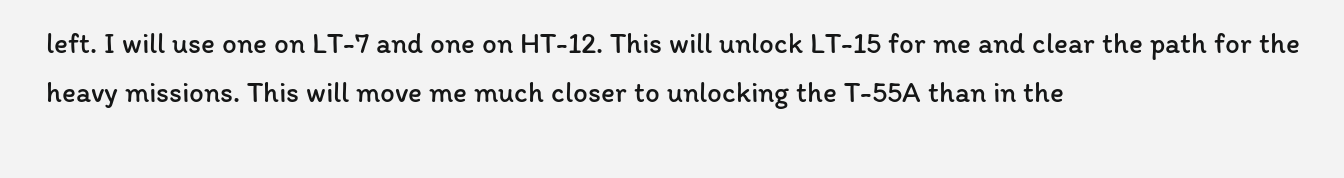left. I will use one on LT-7 and one on HT-12. This will unlock LT-15 for me and clear the path for the heavy missions. This will move me much closer to unlocking the T-55A than in the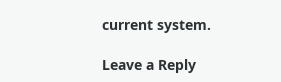current system.

Leave a Reply